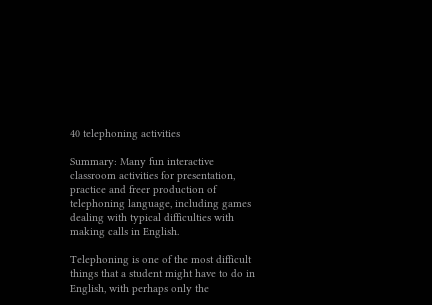40 telephoning activities

Summary: Many fun interactive classroom activities for presentation, practice and freer production of telephoning language, including games dealing with typical difficulties with making calls in English.

Telephoning is one of the most difficult things that a student might have to do in English, with perhaps only the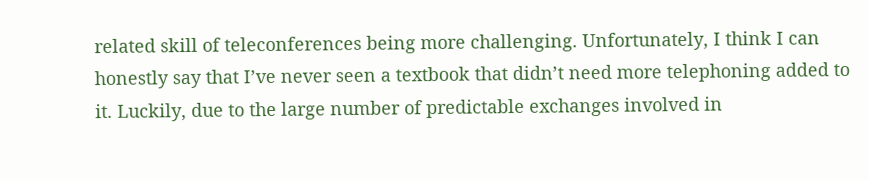related skill of teleconferences being more challenging. Unfortunately, I think I can honestly say that I’ve never seen a textbook that didn’t need more telephoning added to it. Luckily, due to the large number of predictable exchanges involved in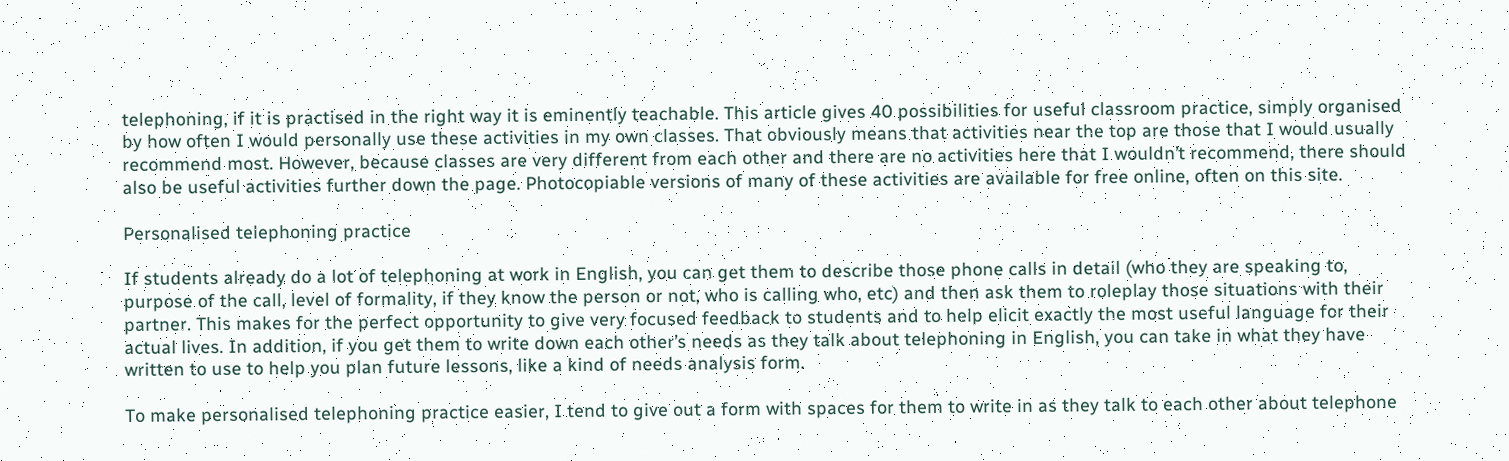telephoning, if it is practised in the right way it is eminently teachable. This article gives 40 possibilities for useful classroom practice, simply organised by how often I would personally use these activities in my own classes. That obviously means that activities near the top are those that I would usually recommend most. However, because classes are very different from each other and there are no activities here that I wouldn’t recommend, there should also be useful activities further down the page. Photocopiable versions of many of these activities are available for free online, often on this site.

Personalised telephoning practice

If students already do a lot of telephoning at work in English, you can get them to describe those phone calls in detail (who they are speaking to, purpose of the call, level of formality, if they know the person or not, who is calling who, etc) and then ask them to roleplay those situations with their partner. This makes for the perfect opportunity to give very focused feedback to students and to help elicit exactly the most useful language for their actual lives. In addition, if you get them to write down each other’s needs as they talk about telephoning in English, you can take in what they have written to use to help you plan future lessons, like a kind of needs analysis form.

To make personalised telephoning practice easier, I tend to give out a form with spaces for them to write in as they talk to each other about telephone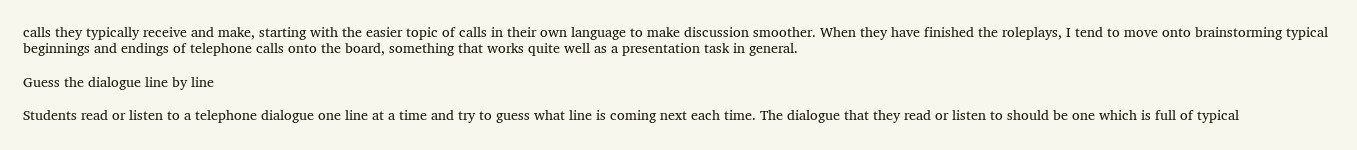calls they typically receive and make, starting with the easier topic of calls in their own language to make discussion smoother. When they have finished the roleplays, I tend to move onto brainstorming typical beginnings and endings of telephone calls onto the board, something that works quite well as a presentation task in general.

Guess the dialogue line by line

Students read or listen to a telephone dialogue one line at a time and try to guess what line is coming next each time. The dialogue that they read or listen to should be one which is full of typical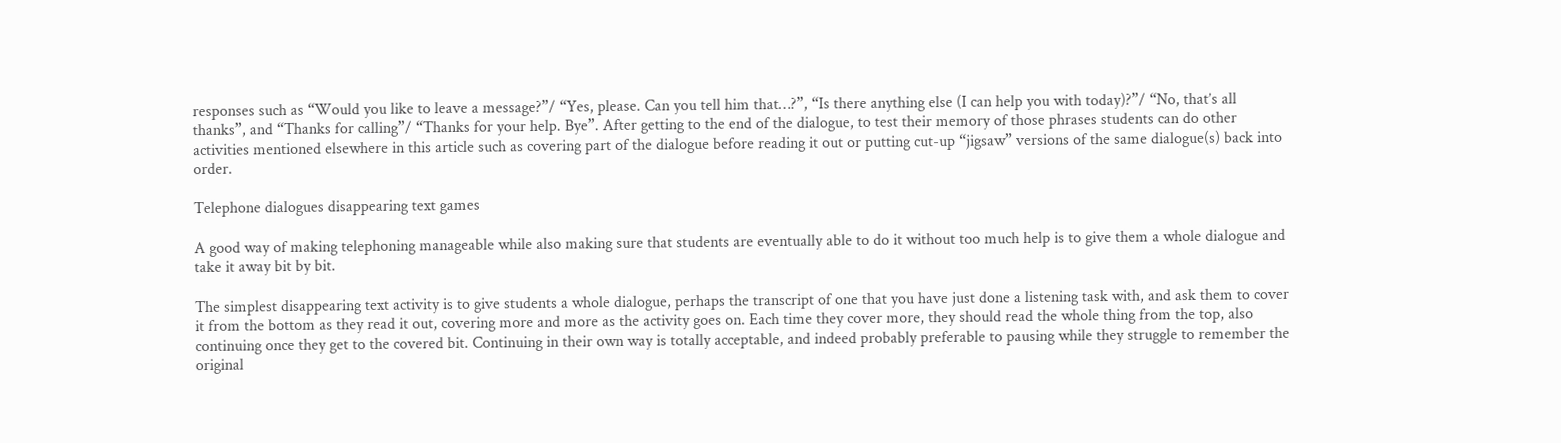responses such as “Would you like to leave a message?”/ “Yes, please. Can you tell him that…?”, “Is there anything else (I can help you with today)?”/ “No, that’s all thanks”, and “Thanks for calling”/ “Thanks for your help. Bye”. After getting to the end of the dialogue, to test their memory of those phrases students can do other activities mentioned elsewhere in this article such as covering part of the dialogue before reading it out or putting cut-up “jigsaw” versions of the same dialogue(s) back into order.

Telephone dialogues disappearing text games

A good way of making telephoning manageable while also making sure that students are eventually able to do it without too much help is to give them a whole dialogue and take it away bit by bit.

The simplest disappearing text activity is to give students a whole dialogue, perhaps the transcript of one that you have just done a listening task with, and ask them to cover it from the bottom as they read it out, covering more and more as the activity goes on. Each time they cover more, they should read the whole thing from the top, also continuing once they get to the covered bit. Continuing in their own way is totally acceptable, and indeed probably preferable to pausing while they struggle to remember the original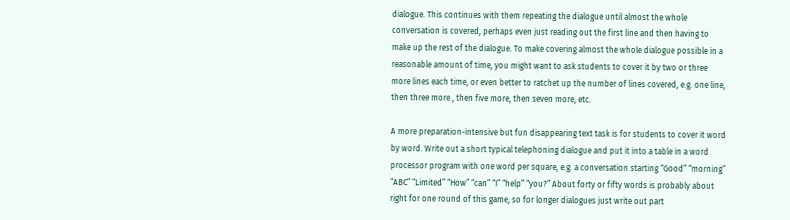dialogue. This continues with them repeating the dialogue until almost the whole conversation is covered, perhaps even just reading out the first line and then having to make up the rest of the dialogue. To make covering almost the whole dialogue possible in a reasonable amount of time, you might want to ask students to cover it by two or three more lines each time, or even better to ratchet up the number of lines covered, e.g. one line, then three more , then five more, then seven more, etc.

A more preparation-intensive but fun disappearing text task is for students to cover it word by word. Write out a short typical telephoning dialogue and put it into a table in a word processor program with one word per square, e.g. a conversation starting “Good” “morning” “ABC” “Limited” “How” “can” “I” “help” “you?” About forty or fifty words is probably about right for one round of this game, so for longer dialogues just write out part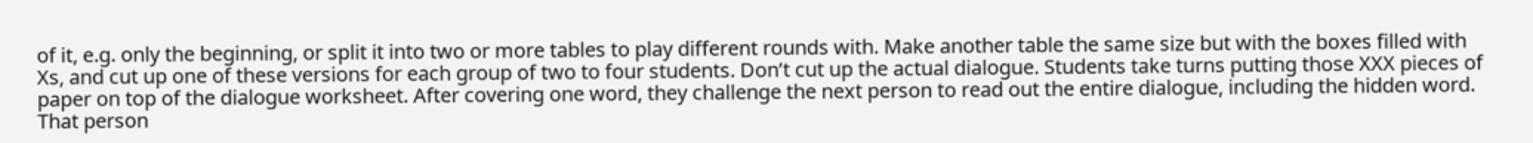of it, e.g. only the beginning, or split it into two or more tables to play different rounds with. Make another table the same size but with the boxes filled with Xs, and cut up one of these versions for each group of two to four students. Don’t cut up the actual dialogue. Students take turns putting those XXX pieces of paper on top of the dialogue worksheet. After covering one word, they challenge the next person to read out the entire dialogue, including the hidden word. That person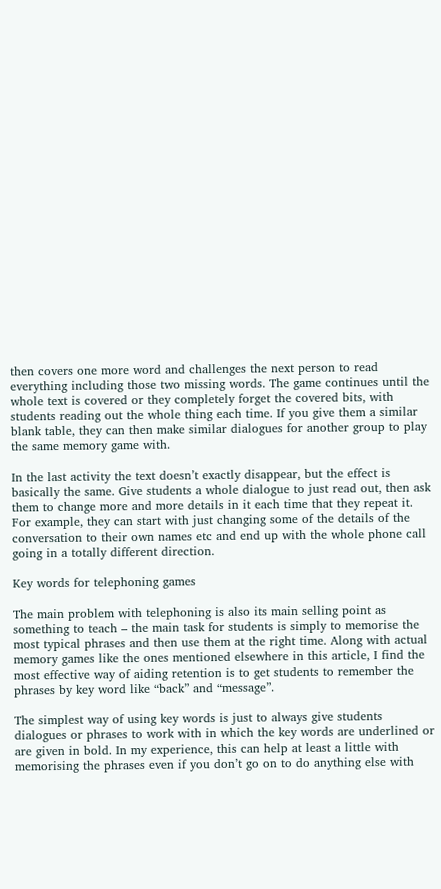then covers one more word and challenges the next person to read everything including those two missing words. The game continues until the whole text is covered or they completely forget the covered bits, with students reading out the whole thing each time. If you give them a similar blank table, they can then make similar dialogues for another group to play the same memory game with.

In the last activity the text doesn’t exactly disappear, but the effect is basically the same. Give students a whole dialogue to just read out, then ask them to change more and more details in it each time that they repeat it. For example, they can start with just changing some of the details of the conversation to their own names etc and end up with the whole phone call going in a totally different direction.

Key words for telephoning games

The main problem with telephoning is also its main selling point as something to teach – the main task for students is simply to memorise the most typical phrases and then use them at the right time. Along with actual memory games like the ones mentioned elsewhere in this article, I find the most effective way of aiding retention is to get students to remember the phrases by key word like “back” and “message”.

The simplest way of using key words is just to always give students dialogues or phrases to work with in which the key words are underlined or are given in bold. In my experience, this can help at least a little with memorising the phrases even if you don’t go on to do anything else with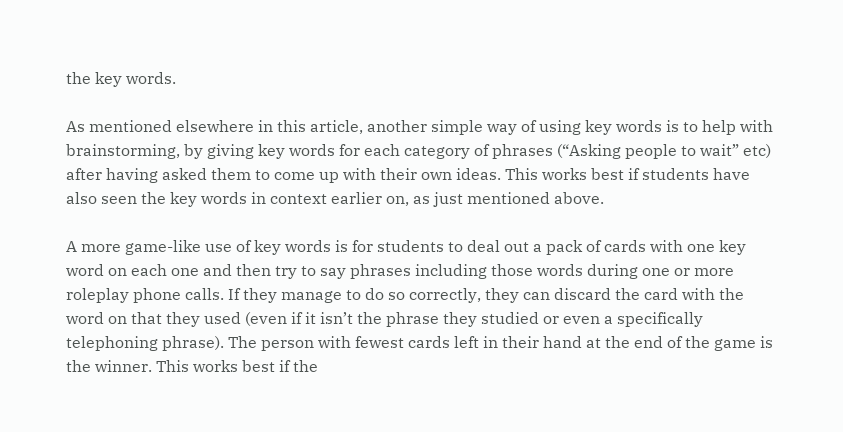the key words.

As mentioned elsewhere in this article, another simple way of using key words is to help with brainstorming, by giving key words for each category of phrases (“Asking people to wait” etc) after having asked them to come up with their own ideas. This works best if students have also seen the key words in context earlier on, as just mentioned above.

A more game-like use of key words is for students to deal out a pack of cards with one key word on each one and then try to say phrases including those words during one or more roleplay phone calls. If they manage to do so correctly, they can discard the card with the word on that they used (even if it isn’t the phrase they studied or even a specifically telephoning phrase). The person with fewest cards left in their hand at the end of the game is the winner. This works best if the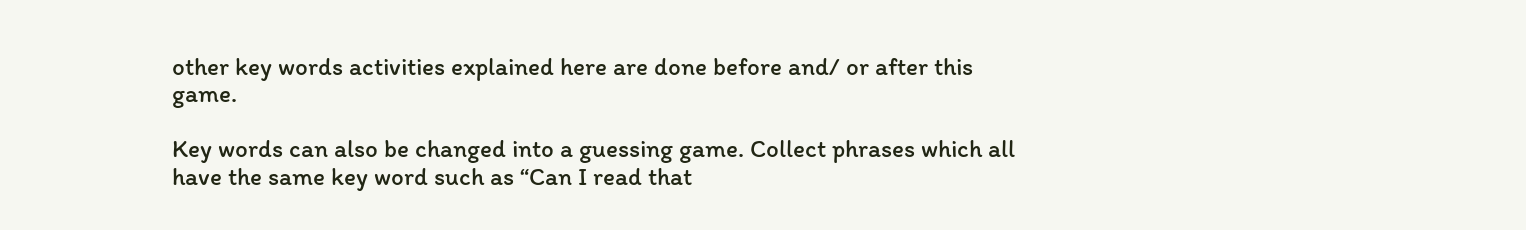other key words activities explained here are done before and/ or after this game.

Key words can also be changed into a guessing game. Collect phrases which all have the same key word such as “Can I read that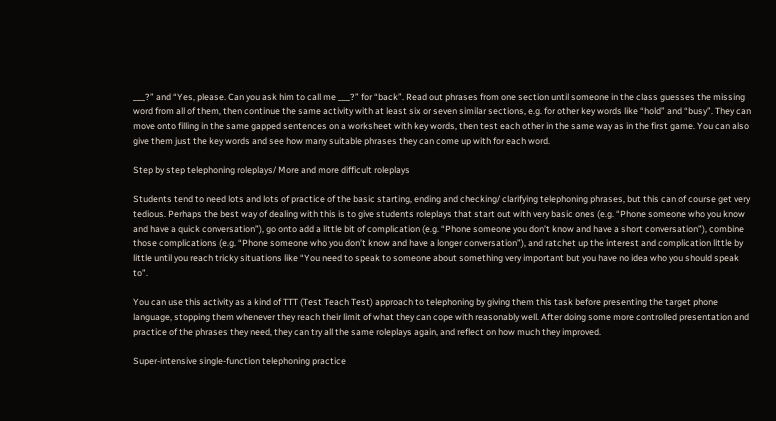___?” and “Yes, please. Can you ask him to call me ___?” for “back”. Read out phrases from one section until someone in the class guesses the missing word from all of them, then continue the same activity with at least six or seven similar sections, e.g. for other key words like “hold” and “busy”. They can move onto filling in the same gapped sentences on a worksheet with key words, then test each other in the same way as in the first game. You can also give them just the key words and see how many suitable phrases they can come up with for each word.

Step by step telephoning roleplays/ More and more difficult roleplays

Students tend to need lots and lots of practice of the basic starting, ending and checking/ clarifying telephoning phrases, but this can of course get very tedious. Perhaps the best way of dealing with this is to give students roleplays that start out with very basic ones (e.g. “Phone someone who you know and have a quick conversation”), go onto add a little bit of complication (e.g. “Phone someone you don’t know and have a short conversation”), combine those complications (e.g. “Phone someone who you don’t know and have a longer conversation”), and ratchet up the interest and complication little by little until you reach tricky situations like “You need to speak to someone about something very important but you have no idea who you should speak to”.

You can use this activity as a kind of TTT (Test Teach Test) approach to telephoning by giving them this task before presenting the target phone language, stopping them whenever they reach their limit of what they can cope with reasonably well. After doing some more controlled presentation and practice of the phrases they need, they can try all the same roleplays again, and reflect on how much they improved.

Super-intensive single-function telephoning practice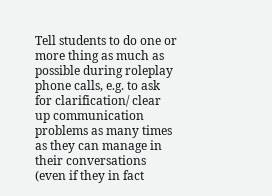Tell students to do one or more thing as much as possible during roleplay phone calls, e.g. to ask for clarification/ clear up communication problems as many times as they can manage in their conversations (even if they in fact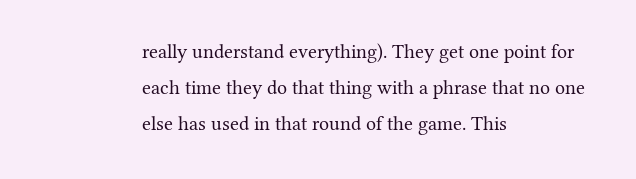really understand everything). They get one point for each time they do that thing with a phrase that no one else has used in that round of the game. This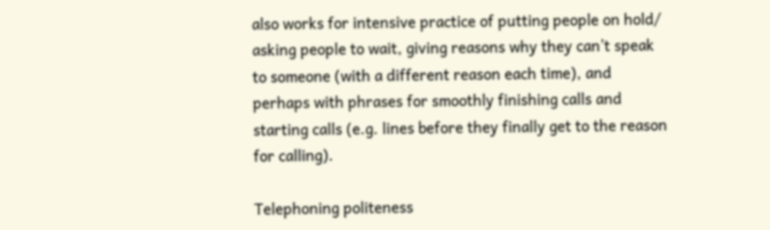also works for intensive practice of putting people on hold/ asking people to wait, giving reasons why they can’t speak to someone (with a different reason each time), and perhaps with phrases for smoothly finishing calls and starting calls (e.g. lines before they finally get to the reason for calling).

Telephoning politeness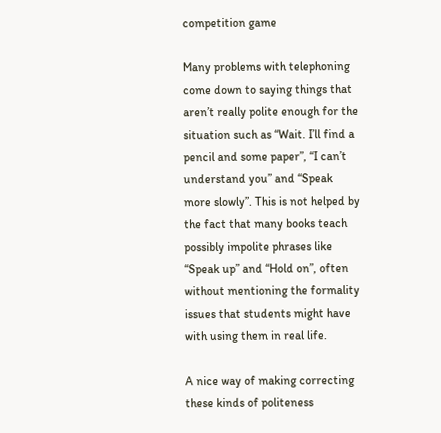competition game

Many problems with telephoning come down to saying things that aren’t really polite enough for the situation such as “Wait. I’ll find a pencil and some paper”, “I can’t understand you” and “Speak more slowly”. This is not helped by the fact that many books teach possibly impolite phrases like “Speak up” and “Hold on”, often without mentioning the formality issues that students might have with using them in real life.

A nice way of making correcting these kinds of politeness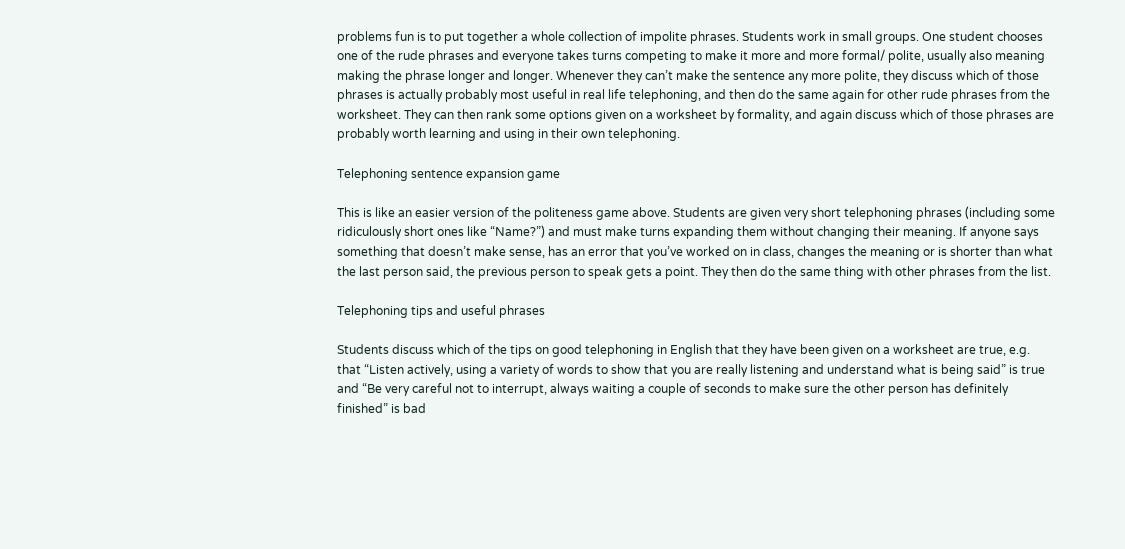problems fun is to put together a whole collection of impolite phrases. Students work in small groups. One student chooses one of the rude phrases and everyone takes turns competing to make it more and more formal/ polite, usually also meaning making the phrase longer and longer. Whenever they can’t make the sentence any more polite, they discuss which of those phrases is actually probably most useful in real life telephoning, and then do the same again for other rude phrases from the worksheet. They can then rank some options given on a worksheet by formality, and again discuss which of those phrases are probably worth learning and using in their own telephoning.

Telephoning sentence expansion game

This is like an easier version of the politeness game above. Students are given very short telephoning phrases (including some ridiculously short ones like “Name?”) and must make turns expanding them without changing their meaning. If anyone says something that doesn’t make sense, has an error that you’ve worked on in class, changes the meaning or is shorter than what the last person said, the previous person to speak gets a point. They then do the same thing with other phrases from the list.

Telephoning tips and useful phrases

Students discuss which of the tips on good telephoning in English that they have been given on a worksheet are true, e.g. that “Listen actively, using a variety of words to show that you are really listening and understand what is being said” is true and “Be very careful not to interrupt, always waiting a couple of seconds to make sure the other person has definitely finished” is bad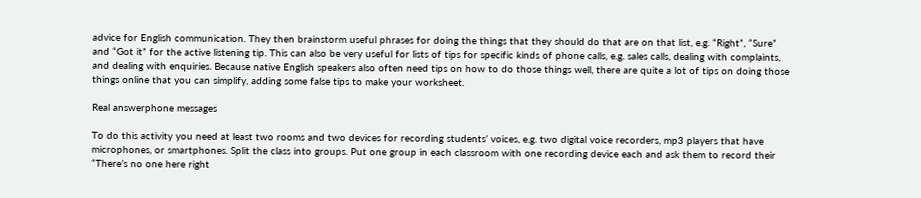advice for English communication. They then brainstorm useful phrases for doing the things that they should do that are on that list, e.g. “Right”, “Sure” and “Got it” for the active listening tip. This can also be very useful for lists of tips for specific kinds of phone calls, e.g. sales calls, dealing with complaints, and dealing with enquiries. Because native English speakers also often need tips on how to do those things well, there are quite a lot of tips on doing those things online that you can simplify, adding some false tips to make your worksheet.

Real answerphone messages

To do this activity you need at least two rooms and two devices for recording students’ voices, e.g. two digital voice recorders, mp3 players that have microphones, or smartphones. Split the class into groups. Put one group in each classroom with one recording device each and ask them to record their “There’s no one here right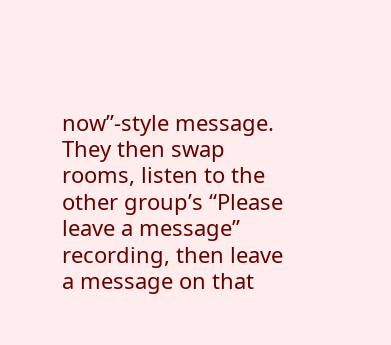now”-style message. They then swap rooms, listen to the other group’s “Please leave a message” recording, then leave a message on that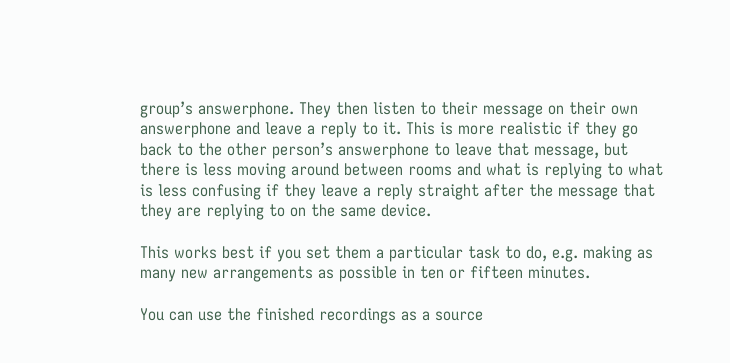group’s answerphone. They then listen to their message on their own answerphone and leave a reply to it. This is more realistic if they go back to the other person’s answerphone to leave that message, but there is less moving around between rooms and what is replying to what is less confusing if they leave a reply straight after the message that they are replying to on the same device.

This works best if you set them a particular task to do, e.g. making as many new arrangements as possible in ten or fifteen minutes.

You can use the finished recordings as a source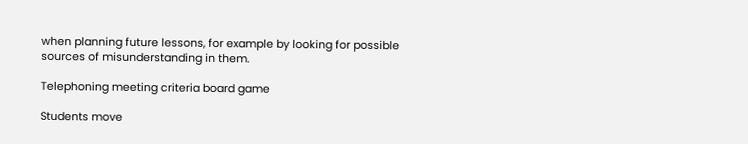when planning future lessons, for example by looking for possible sources of misunderstanding in them.

Telephoning meeting criteria board game

Students move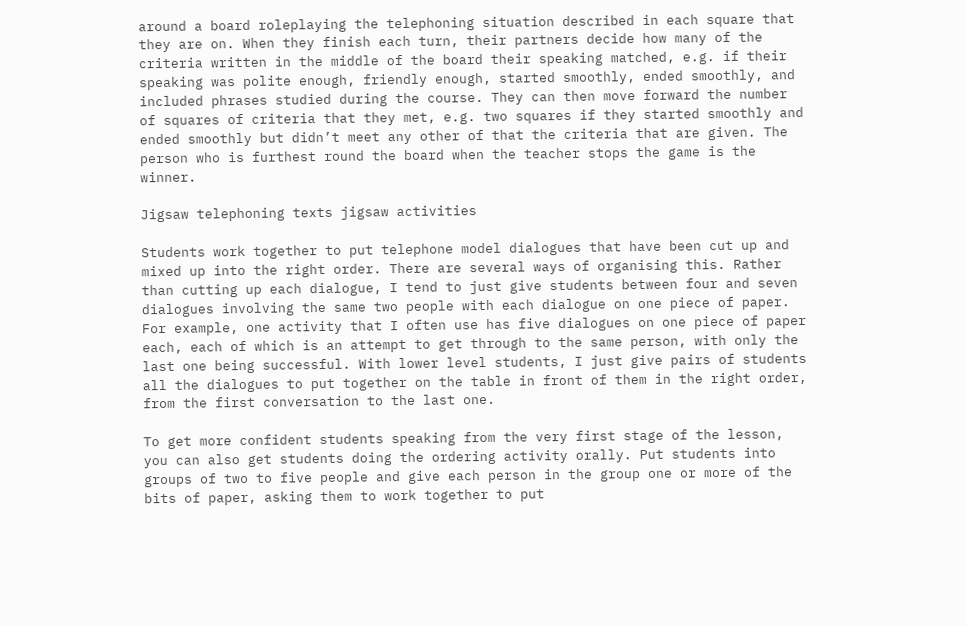around a board roleplaying the telephoning situation described in each square that they are on. When they finish each turn, their partners decide how many of the criteria written in the middle of the board their speaking matched, e.g. if their speaking was polite enough, friendly enough, started smoothly, ended smoothly, and included phrases studied during the course. They can then move forward the number of squares of criteria that they met, e.g. two squares if they started smoothly and ended smoothly but didn’t meet any other of that the criteria that are given. The person who is furthest round the board when the teacher stops the game is the winner.

Jigsaw telephoning texts jigsaw activities

Students work together to put telephone model dialogues that have been cut up and mixed up into the right order. There are several ways of organising this. Rather than cutting up each dialogue, I tend to just give students between four and seven dialogues involving the same two people with each dialogue on one piece of paper. For example, one activity that I often use has five dialogues on one piece of paper each, each of which is an attempt to get through to the same person, with only the last one being successful. With lower level students, I just give pairs of students all the dialogues to put together on the table in front of them in the right order, from the first conversation to the last one.

To get more confident students speaking from the very first stage of the lesson, you can also get students doing the ordering activity orally. Put students into groups of two to five people and give each person in the group one or more of the bits of paper, asking them to work together to put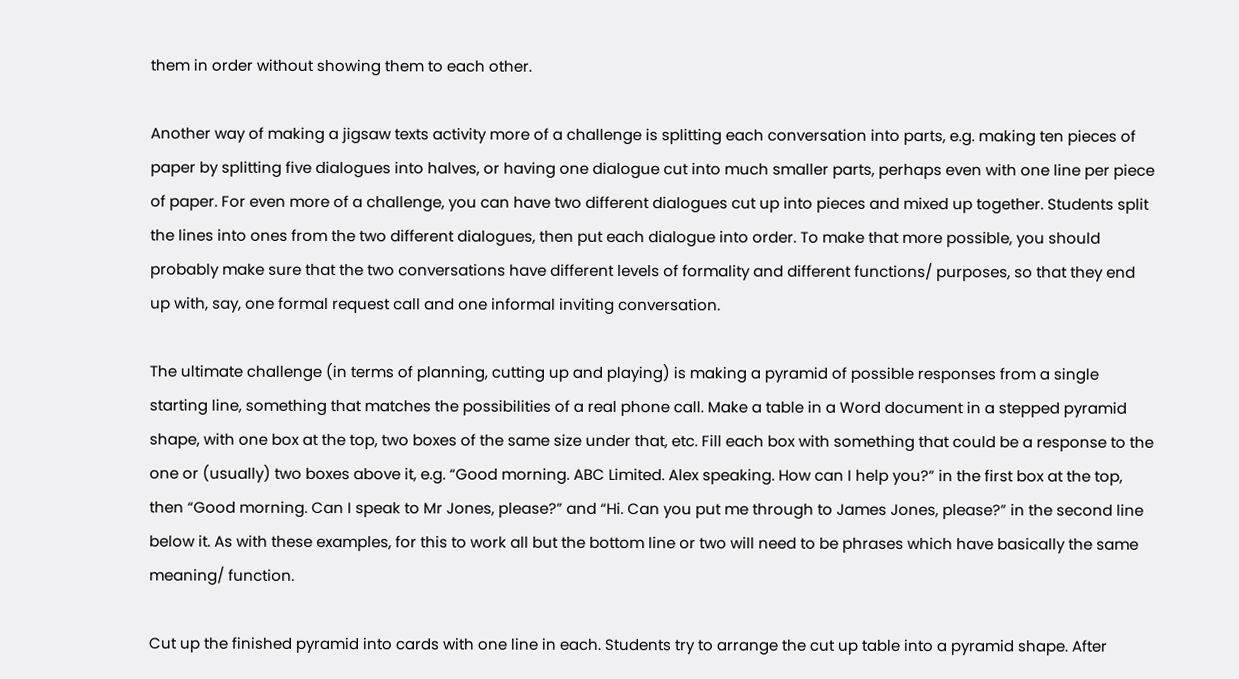them in order without showing them to each other.

Another way of making a jigsaw texts activity more of a challenge is splitting each conversation into parts, e.g. making ten pieces of paper by splitting five dialogues into halves, or having one dialogue cut into much smaller parts, perhaps even with one line per piece of paper. For even more of a challenge, you can have two different dialogues cut up into pieces and mixed up together. Students split the lines into ones from the two different dialogues, then put each dialogue into order. To make that more possible, you should probably make sure that the two conversations have different levels of formality and different functions/ purposes, so that they end up with, say, one formal request call and one informal inviting conversation.

The ultimate challenge (in terms of planning, cutting up and playing) is making a pyramid of possible responses from a single starting line, something that matches the possibilities of a real phone call. Make a table in a Word document in a stepped pyramid shape, with one box at the top, two boxes of the same size under that, etc. Fill each box with something that could be a response to the one or (usually) two boxes above it, e.g. “Good morning. ABC Limited. Alex speaking. How can I help you?” in the first box at the top, then “Good morning. Can I speak to Mr Jones, please?” and “Hi. Can you put me through to James Jones, please?” in the second line below it. As with these examples, for this to work all but the bottom line or two will need to be phrases which have basically the same meaning/ function.

Cut up the finished pyramid into cards with one line in each. Students try to arrange the cut up table into a pyramid shape. After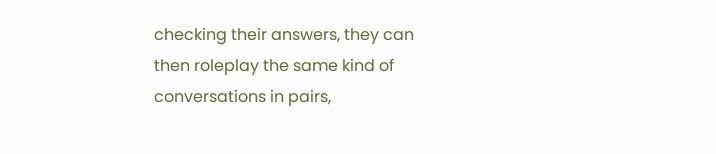checking their answers, they can then roleplay the same kind of conversations in pairs,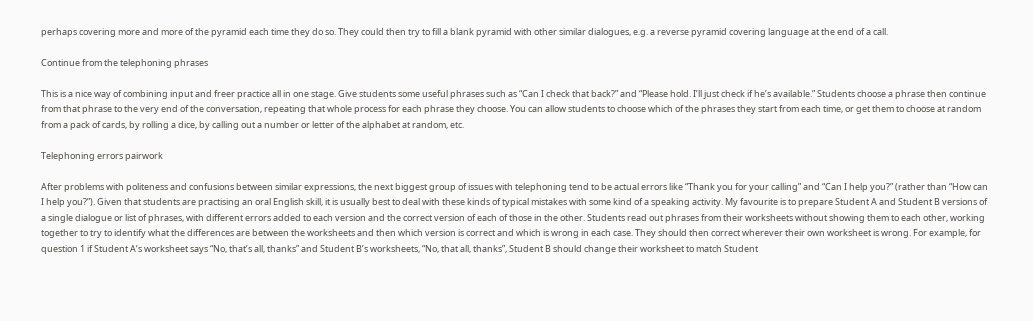perhaps covering more and more of the pyramid each time they do so. They could then try to fill a blank pyramid with other similar dialogues, e.g. a reverse pyramid covering language at the end of a call.

Continue from the telephoning phrases

This is a nice way of combining input and freer practice all in one stage. Give students some useful phrases such as “Can I check that back?” and “Please hold. I’ll just check if he’s available.” Students choose a phrase then continue from that phrase to the very end of the conversation, repeating that whole process for each phrase they choose. You can allow students to choose which of the phrases they start from each time, or get them to choose at random from a pack of cards, by rolling a dice, by calling out a number or letter of the alphabet at random, etc.

Telephoning errors pairwork

After problems with politeness and confusions between similar expressions, the next biggest group of issues with telephoning tend to be actual errors like “Thank you for your calling” and “Can I help you?” (rather than “How can I help you?”). Given that students are practising an oral English skill, it is usually best to deal with these kinds of typical mistakes with some kind of a speaking activity. My favourite is to prepare Student A and Student B versions of a single dialogue or list of phrases, with different errors added to each version and the correct version of each of those in the other. Students read out phrases from their worksheets without showing them to each other, working together to try to identify what the differences are between the worksheets and then which version is correct and which is wrong in each case. They should then correct wherever their own worksheet is wrong. For example, for question 1 if Student A’s worksheet says “No, that’s all, thanks” and Student B’s worksheets, “No, that all, thanks”, Student B should change their worksheet to match Student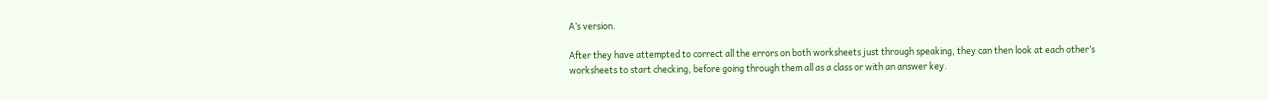A’s version.

After they have attempted to correct all the errors on both worksheets just through speaking, they can then look at each other’s worksheets to start checking, before going through them all as a class or with an answer key.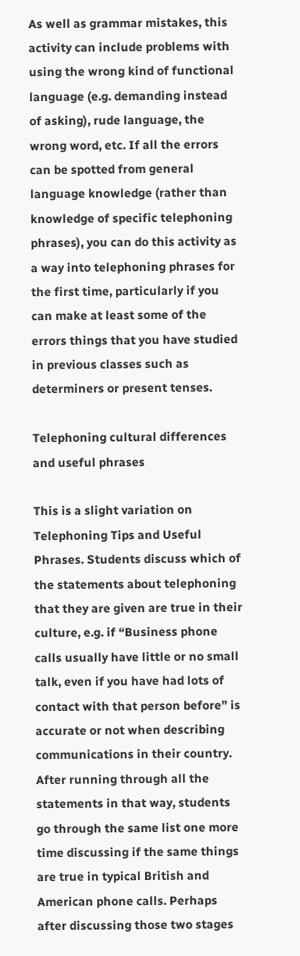As well as grammar mistakes, this activity can include problems with using the wrong kind of functional language (e.g. demanding instead of asking), rude language, the wrong word, etc. If all the errors can be spotted from general language knowledge (rather than knowledge of specific telephoning phrases), you can do this activity as a way into telephoning phrases for the first time, particularly if you can make at least some of the errors things that you have studied in previous classes such as determiners or present tenses.

Telephoning cultural differences and useful phrases

This is a slight variation on Telephoning Tips and Useful Phrases. Students discuss which of the statements about telephoning that they are given are true in their culture, e.g. if “Business phone calls usually have little or no small talk, even if you have had lots of contact with that person before” is accurate or not when describing communications in their country. After running through all the statements in that way, students go through the same list one more time discussing if the same things are true in typical British and American phone calls. Perhaps after discussing those two stages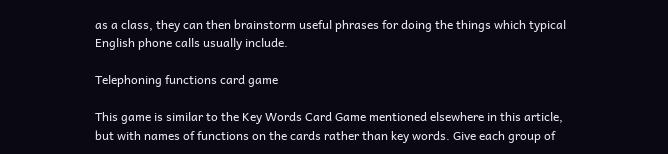as a class, they can then brainstorm useful phrases for doing the things which typical English phone calls usually include.

Telephoning functions card game

This game is similar to the Key Words Card Game mentioned elsewhere in this article, but with names of functions on the cards rather than key words. Give each group of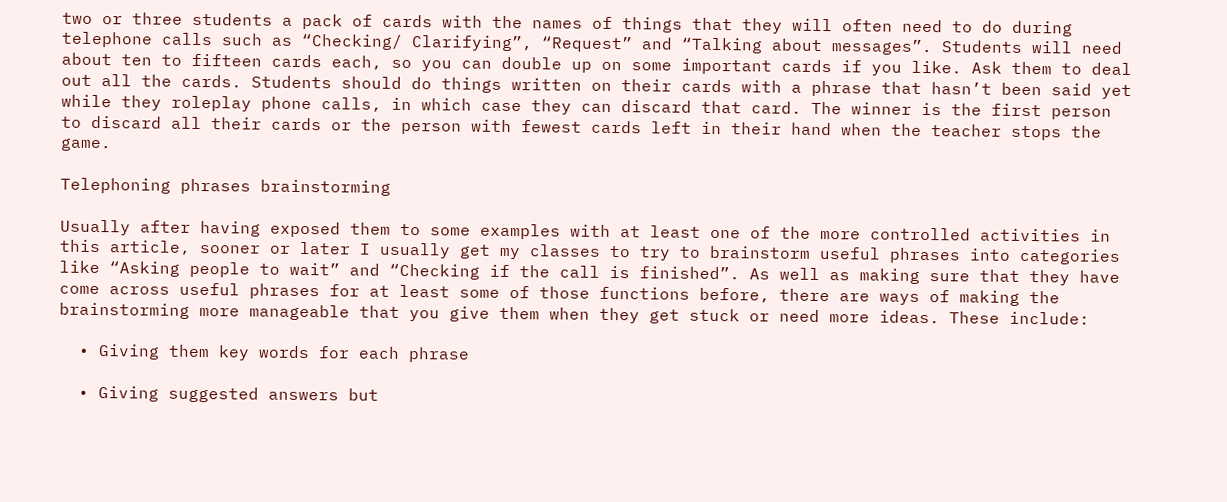two or three students a pack of cards with the names of things that they will often need to do during telephone calls such as “Checking/ Clarifying”, “Request” and “Talking about messages”. Students will need about ten to fifteen cards each, so you can double up on some important cards if you like. Ask them to deal out all the cards. Students should do things written on their cards with a phrase that hasn’t been said yet while they roleplay phone calls, in which case they can discard that card. The winner is the first person to discard all their cards or the person with fewest cards left in their hand when the teacher stops the game.

Telephoning phrases brainstorming

Usually after having exposed them to some examples with at least one of the more controlled activities in this article, sooner or later I usually get my classes to try to brainstorm useful phrases into categories like “Asking people to wait” and “Checking if the call is finished”. As well as making sure that they have come across useful phrases for at least some of those functions before, there are ways of making the brainstorming more manageable that you give them when they get stuck or need more ideas. These include:

  • Giving them key words for each phrase

  • Giving suggested answers but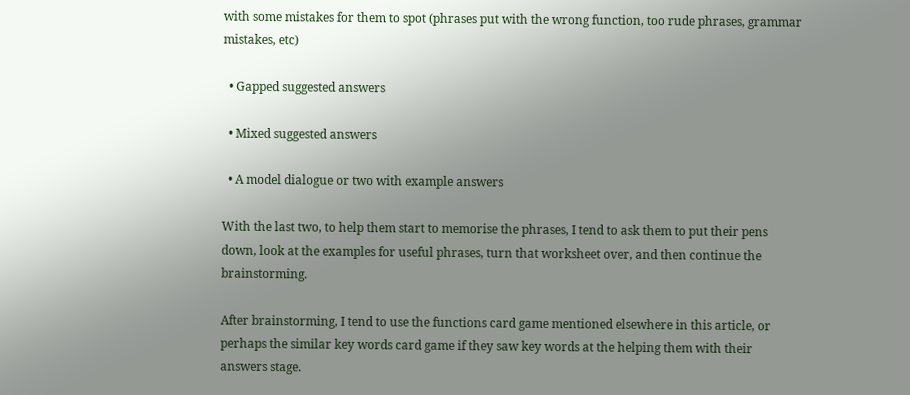with some mistakes for them to spot (phrases put with the wrong function, too rude phrases, grammar mistakes, etc)

  • Gapped suggested answers

  • Mixed suggested answers

  • A model dialogue or two with example answers

With the last two, to help them start to memorise the phrases, I tend to ask them to put their pens down, look at the examples for useful phrases, turn that worksheet over, and then continue the brainstorming.

After brainstorming, I tend to use the functions card game mentioned elsewhere in this article, or perhaps the similar key words card game if they saw key words at the helping them with their answers stage.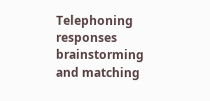Telephoning responses brainstorming and matching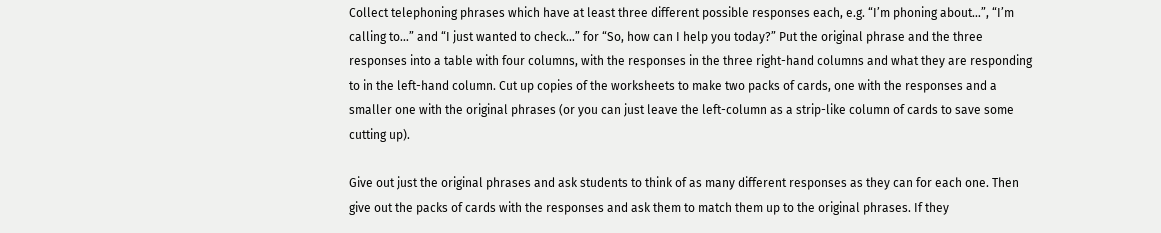Collect telephoning phrases which have at least three different possible responses each, e.g. “I’m phoning about…”, “I’m calling to…” and “I just wanted to check…” for “So, how can I help you today?” Put the original phrase and the three responses into a table with four columns, with the responses in the three right-hand columns and what they are responding to in the left-hand column. Cut up copies of the worksheets to make two packs of cards, one with the responses and a smaller one with the original phrases (or you can just leave the left-column as a strip-like column of cards to save some cutting up).

Give out just the original phrases and ask students to think of as many different responses as they can for each one. Then give out the packs of cards with the responses and ask them to match them up to the original phrases. If they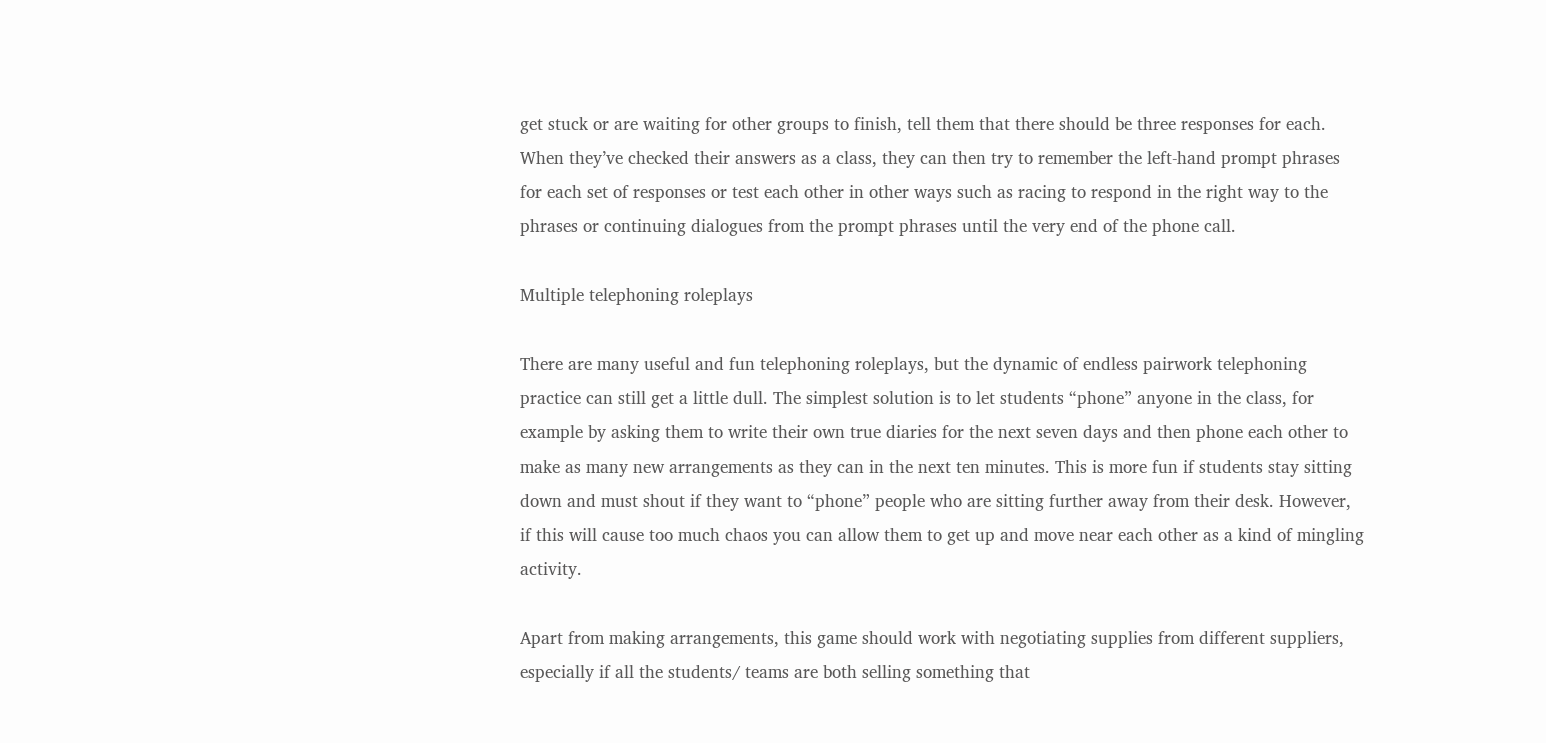get stuck or are waiting for other groups to finish, tell them that there should be three responses for each. When they’ve checked their answers as a class, they can then try to remember the left-hand prompt phrases for each set of responses or test each other in other ways such as racing to respond in the right way to the phrases or continuing dialogues from the prompt phrases until the very end of the phone call.

Multiple telephoning roleplays

There are many useful and fun telephoning roleplays, but the dynamic of endless pairwork telephoning practice can still get a little dull. The simplest solution is to let students “phone” anyone in the class, for example by asking them to write their own true diaries for the next seven days and then phone each other to make as many new arrangements as they can in the next ten minutes. This is more fun if students stay sitting down and must shout if they want to “phone” people who are sitting further away from their desk. However, if this will cause too much chaos you can allow them to get up and move near each other as a kind of mingling activity.

Apart from making arrangements, this game should work with negotiating supplies from different suppliers, especially if all the students/ teams are both selling something that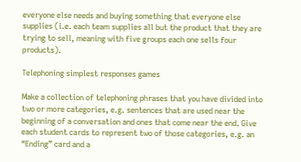everyone else needs and buying something that everyone else supplies (i.e. each team supplies all but the product that they are trying to sell, meaning with five groups each one sells four products).

Telephoning simplest responses games

Make a collection of telephoning phrases that you have divided into two or more categories, e.g. sentences that are used near the beginning of a conversation and ones that come near the end. Give each student cards to represent two of those categories, e.g. an “Ending” card and a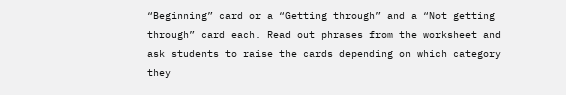“Beginning” card or a “Getting through” and a “Not getting through” card each. Read out phrases from the worksheet and ask students to raise the cards depending on which category they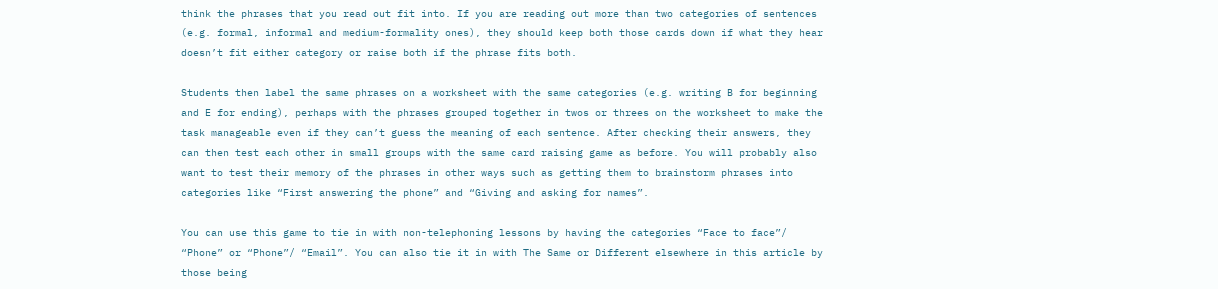think the phrases that you read out fit into. If you are reading out more than two categories of sentences (e.g. formal, informal and medium-formality ones), they should keep both those cards down if what they hear doesn’t fit either category or raise both if the phrase fits both.

Students then label the same phrases on a worksheet with the same categories (e.g. writing B for beginning and E for ending), perhaps with the phrases grouped together in twos or threes on the worksheet to make the task manageable even if they can’t guess the meaning of each sentence. After checking their answers, they can then test each other in small groups with the same card raising game as before. You will probably also want to test their memory of the phrases in other ways such as getting them to brainstorm phrases into categories like “First answering the phone” and “Giving and asking for names”.

You can use this game to tie in with non-telephoning lessons by having the categories “Face to face”/ “Phone” or “Phone”/ “Email”. You can also tie it in with The Same or Different elsewhere in this article by those being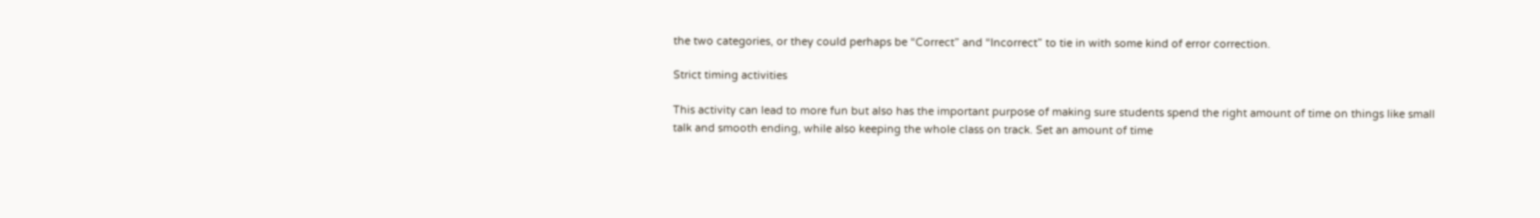the two categories, or they could perhaps be “Correct” and “Incorrect” to tie in with some kind of error correction.

Strict timing activities

This activity can lead to more fun but also has the important purpose of making sure students spend the right amount of time on things like small talk and smooth ending, while also keeping the whole class on track. Set an amount of time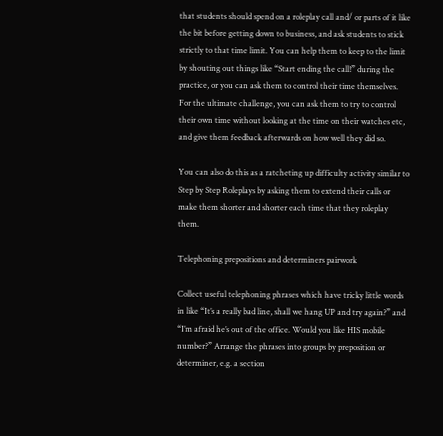that students should spend on a roleplay call and/ or parts of it like the bit before getting down to business, and ask students to stick strictly to that time limit. You can help them to keep to the limit by shouting out things like “Start ending the call!” during the practice, or you can ask them to control their time themselves. For the ultimate challenge, you can ask them to try to control their own time without looking at the time on their watches etc, and give them feedback afterwards on how well they did so.

You can also do this as a ratcheting up difficulty activity similar to Step by Step Roleplays by asking them to extend their calls or make them shorter and shorter each time that they roleplay them.

Telephoning prepositions and determiners pairwork

Collect useful telephoning phrases which have tricky little words in like “It’s a really bad line, shall we hang UP and try again?” and “I’m afraid he’s out of the office. Would you like HIS mobile number?” Arrange the phrases into groups by preposition or determiner, e.g. a section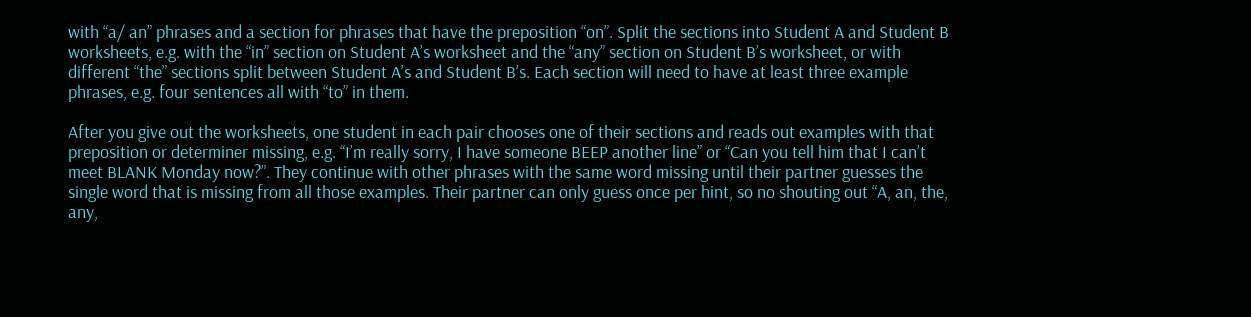with “a/ an” phrases and a section for phrases that have the preposition “on”. Split the sections into Student A and Student B worksheets, e.g. with the “in” section on Student A’s worksheet and the “any” section on Student B’s worksheet, or with different “the” sections split between Student A’s and Student B’s. Each section will need to have at least three example phrases, e.g. four sentences all with “to” in them.

After you give out the worksheets, one student in each pair chooses one of their sections and reads out examples with that preposition or determiner missing, e.g. “I’m really sorry, I have someone BEEP another line” or “Can you tell him that I can’t meet BLANK Monday now?”. They continue with other phrases with the same word missing until their partner guesses the single word that is missing from all those examples. Their partner can only guess once per hint, so no shouting out “A, an, the, any,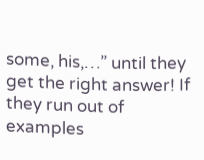some, his,…” until they get the right answer! If they run out of examples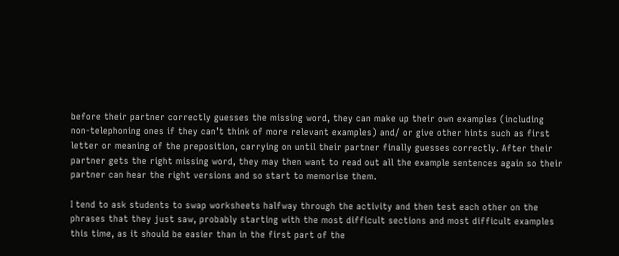before their partner correctly guesses the missing word, they can make up their own examples (including non-telephoning ones if they can’t think of more relevant examples) and/ or give other hints such as first letter or meaning of the preposition, carrying on until their partner finally guesses correctly. After their partner gets the right missing word, they may then want to read out all the example sentences again so their partner can hear the right versions and so start to memorise them.

I tend to ask students to swap worksheets halfway through the activity and then test each other on the phrases that they just saw, probably starting with the most difficult sections and most difficult examples this time, as it should be easier than in the first part of the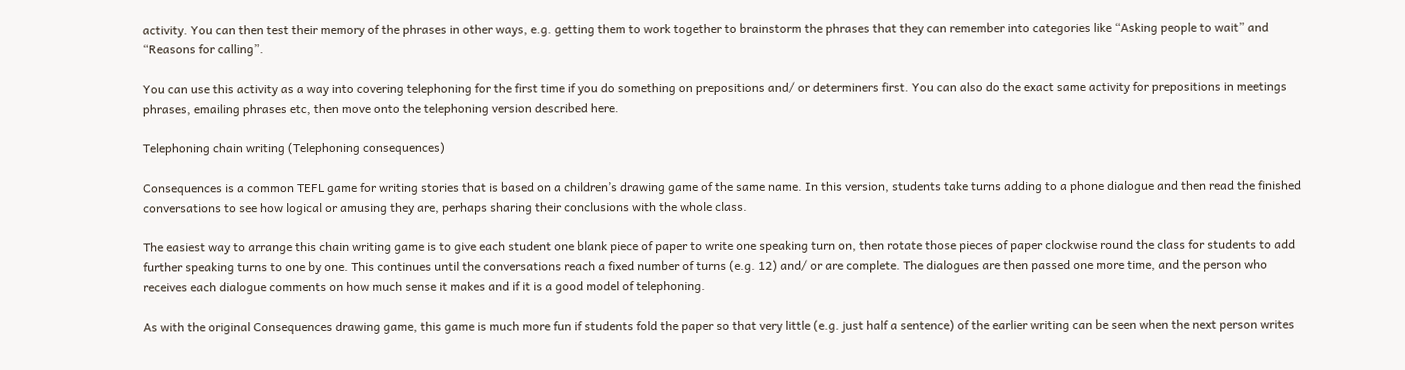activity. You can then test their memory of the phrases in other ways, e.g. getting them to work together to brainstorm the phrases that they can remember into categories like “Asking people to wait” and “Reasons for calling”.

You can use this activity as a way into covering telephoning for the first time if you do something on prepositions and/ or determiners first. You can also do the exact same activity for prepositions in meetings phrases, emailing phrases etc, then move onto the telephoning version described here.

Telephoning chain writing (Telephoning consequences)

Consequences is a common TEFL game for writing stories that is based on a children’s drawing game of the same name. In this version, students take turns adding to a phone dialogue and then read the finished conversations to see how logical or amusing they are, perhaps sharing their conclusions with the whole class.

The easiest way to arrange this chain writing game is to give each student one blank piece of paper to write one speaking turn on, then rotate those pieces of paper clockwise round the class for students to add further speaking turns to one by one. This continues until the conversations reach a fixed number of turns (e.g. 12) and/ or are complete. The dialogues are then passed one more time, and the person who receives each dialogue comments on how much sense it makes and if it is a good model of telephoning.

As with the original Consequences drawing game, this game is much more fun if students fold the paper so that very little (e.g. just half a sentence) of the earlier writing can be seen when the next person writes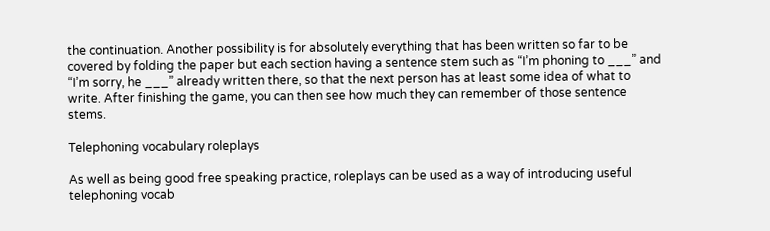the continuation. Another possibility is for absolutely everything that has been written so far to be covered by folding the paper but each section having a sentence stem such as “I’m phoning to ___” and “I’m sorry, he ___” already written there, so that the next person has at least some idea of what to write. After finishing the game, you can then see how much they can remember of those sentence stems.

Telephoning vocabulary roleplays

As well as being good free speaking practice, roleplays can be used as a way of introducing useful telephoning vocab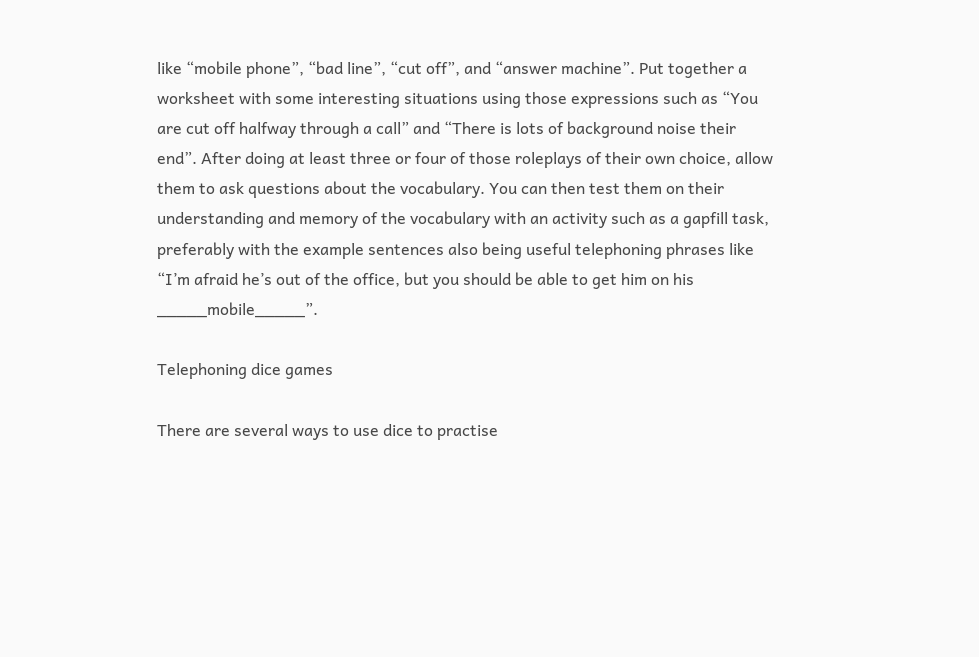like “mobile phone”, “bad line”, “cut off”, and “answer machine”. Put together a worksheet with some interesting situations using those expressions such as “You are cut off halfway through a call” and “There is lots of background noise their end”. After doing at least three or four of those roleplays of their own choice, allow them to ask questions about the vocabulary. You can then test them on their understanding and memory of the vocabulary with an activity such as a gapfill task, preferably with the example sentences also being useful telephoning phrases like “I’m afraid he’s out of the office, but you should be able to get him on his _____mobile_____”.

Telephoning dice games

There are several ways to use dice to practise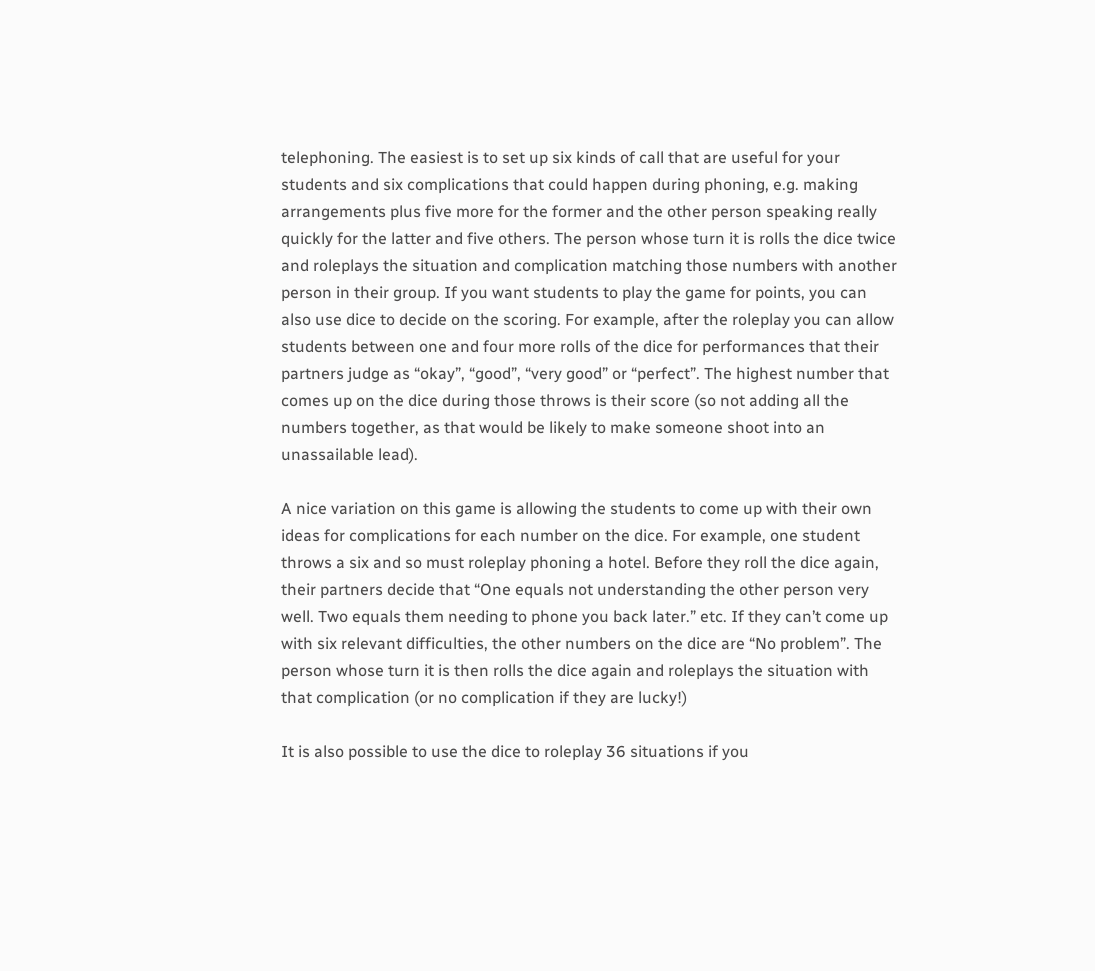telephoning. The easiest is to set up six kinds of call that are useful for your students and six complications that could happen during phoning, e.g. making arrangements plus five more for the former and the other person speaking really quickly for the latter and five others. The person whose turn it is rolls the dice twice and roleplays the situation and complication matching those numbers with another person in their group. If you want students to play the game for points, you can also use dice to decide on the scoring. For example, after the roleplay you can allow students between one and four more rolls of the dice for performances that their partners judge as “okay”, “good”, “very good” or “perfect”. The highest number that comes up on the dice during those throws is their score (so not adding all the numbers together, as that would be likely to make someone shoot into an unassailable lead).

A nice variation on this game is allowing the students to come up with their own ideas for complications for each number on the dice. For example, one student throws a six and so must roleplay phoning a hotel. Before they roll the dice again, their partners decide that “One equals not understanding the other person very well. Two equals them needing to phone you back later.” etc. If they can’t come up with six relevant difficulties, the other numbers on the dice are “No problem”. The person whose turn it is then rolls the dice again and roleplays the situation with that complication (or no complication if they are lucky!)

It is also possible to use the dice to roleplay 36 situations if you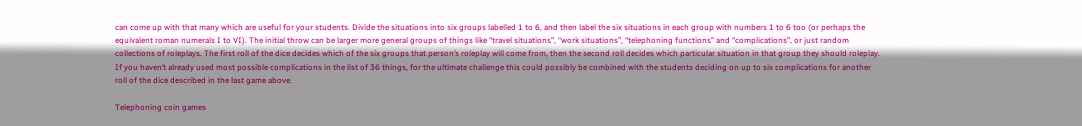can come up with that many which are useful for your students. Divide the situations into six groups labelled 1 to 6, and then label the six situations in each group with numbers 1 to 6 too (or perhaps the equivalent roman numerals I to VI). The initial throw can be larger more general groups of things like “travel situations”, “work situations”, “telephoning functions” and “complications”, or just random collections of roleplays. The first roll of the dice decides which of the six groups that person’s roleplay will come from, then the second roll decides which particular situation in that group they should roleplay. If you haven’t already used most possible complications in the list of 36 things, for the ultimate challenge this could possibly be combined with the students deciding on up to six complications for another roll of the dice described in the last game above.

Telephoning coin games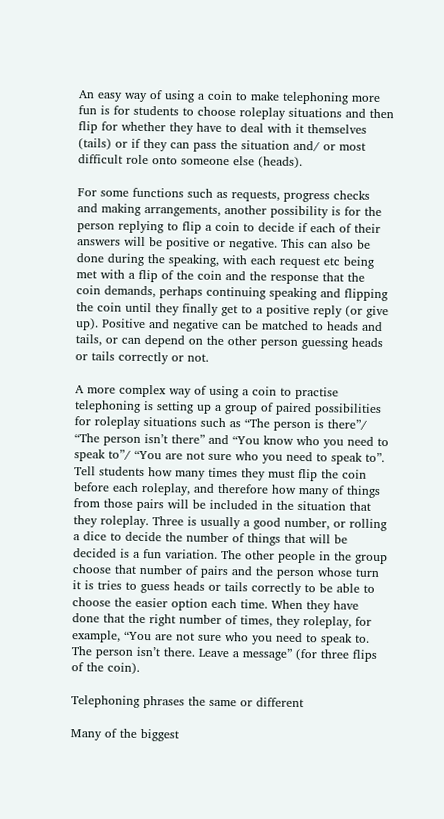An easy way of using a coin to make telephoning more fun is for students to choose roleplay situations and then flip for whether they have to deal with it themselves (tails) or if they can pass the situation and/ or most difficult role onto someone else (heads).

For some functions such as requests, progress checks and making arrangements, another possibility is for the person replying to flip a coin to decide if each of their answers will be positive or negative. This can also be done during the speaking, with each request etc being met with a flip of the coin and the response that the coin demands, perhaps continuing speaking and flipping the coin until they finally get to a positive reply (or give up). Positive and negative can be matched to heads and tails, or can depend on the other person guessing heads or tails correctly or not.

A more complex way of using a coin to practise telephoning is setting up a group of paired possibilities for roleplay situations such as “The person is there”/ “The person isn’t there” and “You know who you need to speak to”/ “You are not sure who you need to speak to”. Tell students how many times they must flip the coin before each roleplay, and therefore how many of things from those pairs will be included in the situation that they roleplay. Three is usually a good number, or rolling a dice to decide the number of things that will be decided is a fun variation. The other people in the group choose that number of pairs and the person whose turn it is tries to guess heads or tails correctly to be able to choose the easier option each time. When they have done that the right number of times, they roleplay, for example, “You are not sure who you need to speak to. The person isn’t there. Leave a message” (for three flips of the coin).

Telephoning phrases the same or different

Many of the biggest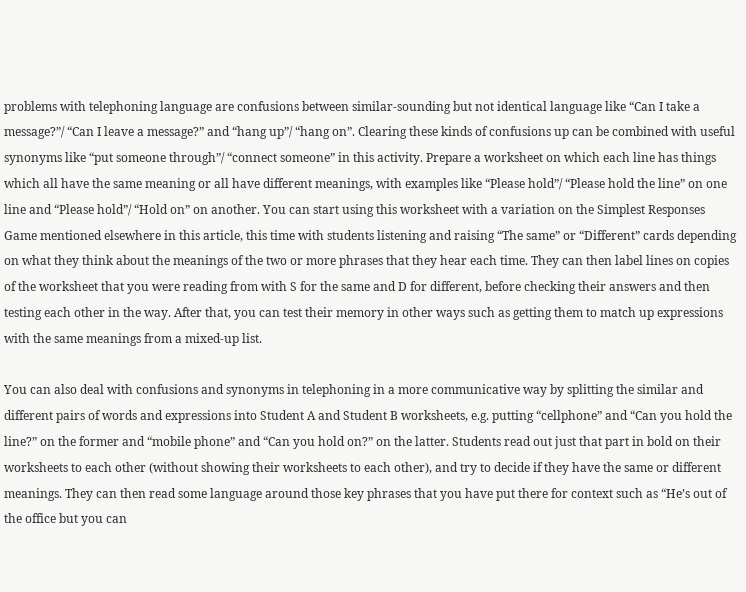problems with telephoning language are confusions between similar-sounding but not identical language like “Can I take a message?”/ “Can I leave a message?” and “hang up”/ “hang on”. Clearing these kinds of confusions up can be combined with useful synonyms like “put someone through”/ “connect someone” in this activity. Prepare a worksheet on which each line has things which all have the same meaning or all have different meanings, with examples like “Please hold”/ “Please hold the line” on one line and “Please hold”/ “Hold on” on another. You can start using this worksheet with a variation on the Simplest Responses Game mentioned elsewhere in this article, this time with students listening and raising “The same” or “Different” cards depending on what they think about the meanings of the two or more phrases that they hear each time. They can then label lines on copies of the worksheet that you were reading from with S for the same and D for different, before checking their answers and then testing each other in the way. After that, you can test their memory in other ways such as getting them to match up expressions with the same meanings from a mixed-up list.

You can also deal with confusions and synonyms in telephoning in a more communicative way by splitting the similar and different pairs of words and expressions into Student A and Student B worksheets, e.g. putting “cellphone” and “Can you hold the line?” on the former and “mobile phone” and “Can you hold on?” on the latter. Students read out just that part in bold on their worksheets to each other (without showing their worksheets to each other), and try to decide if they have the same or different meanings. They can then read some language around those key phrases that you have put there for context such as “He’s out of the office but you can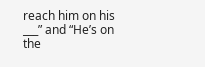reach him on his ___” and “He’s on the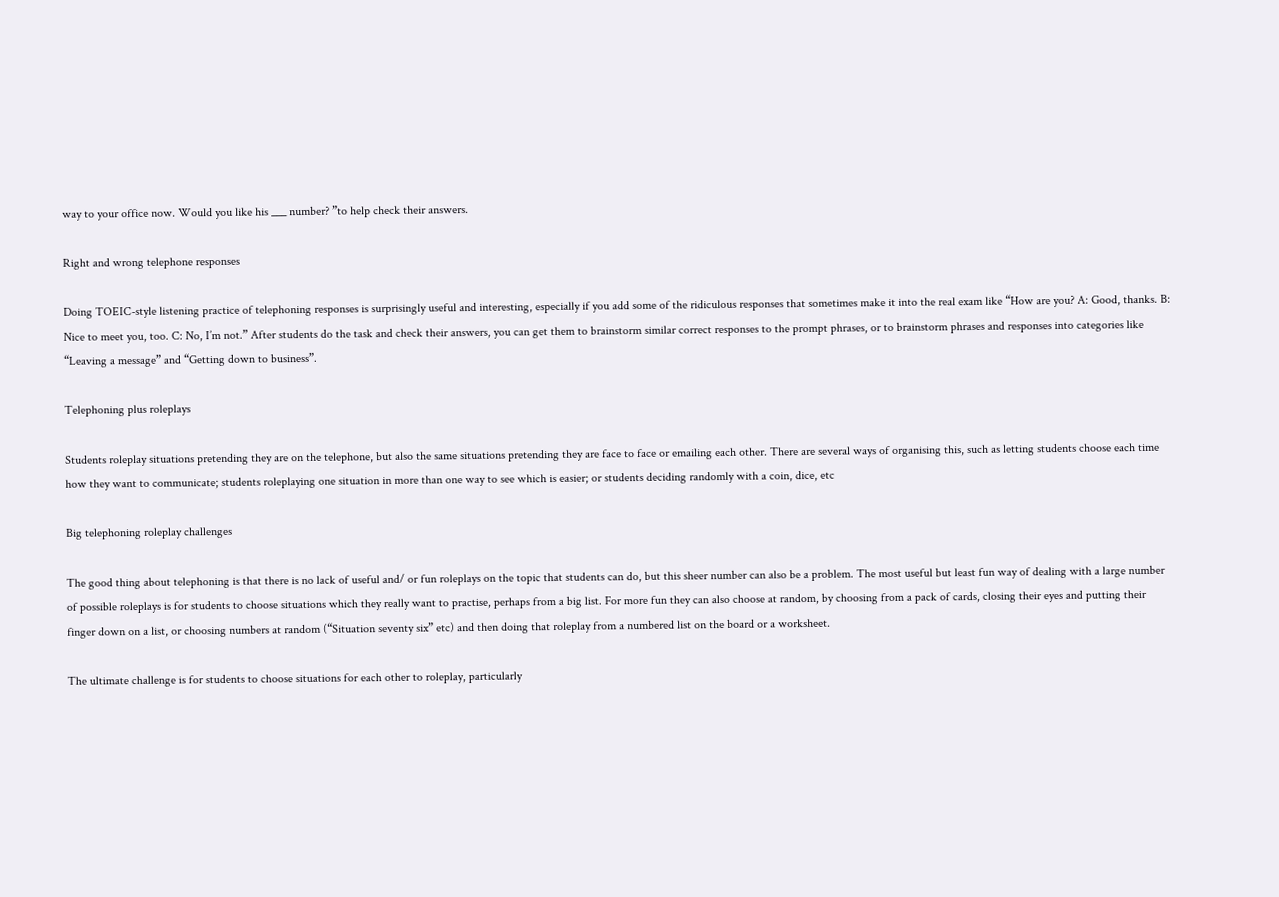way to your office now. Would you like his ___ number? ”to help check their answers.

Right and wrong telephone responses

Doing TOEIC-style listening practice of telephoning responses is surprisingly useful and interesting, especially if you add some of the ridiculous responses that sometimes make it into the real exam like “How are you? A: Good, thanks. B: Nice to meet you, too. C: No, I’m not.” After students do the task and check their answers, you can get them to brainstorm similar correct responses to the prompt phrases, or to brainstorm phrases and responses into categories like “Leaving a message” and “Getting down to business”.

Telephoning plus roleplays

Students roleplay situations pretending they are on the telephone, but also the same situations pretending they are face to face or emailing each other. There are several ways of organising this, such as letting students choose each time how they want to communicate; students roleplaying one situation in more than one way to see which is easier; or students deciding randomly with a coin, dice, etc

Big telephoning roleplay challenges

The good thing about telephoning is that there is no lack of useful and/ or fun roleplays on the topic that students can do, but this sheer number can also be a problem. The most useful but least fun way of dealing with a large number of possible roleplays is for students to choose situations which they really want to practise, perhaps from a big list. For more fun they can also choose at random, by choosing from a pack of cards, closing their eyes and putting their finger down on a list, or choosing numbers at random (“Situation seventy six” etc) and then doing that roleplay from a numbered list on the board or a worksheet.

The ultimate challenge is for students to choose situations for each other to roleplay, particularly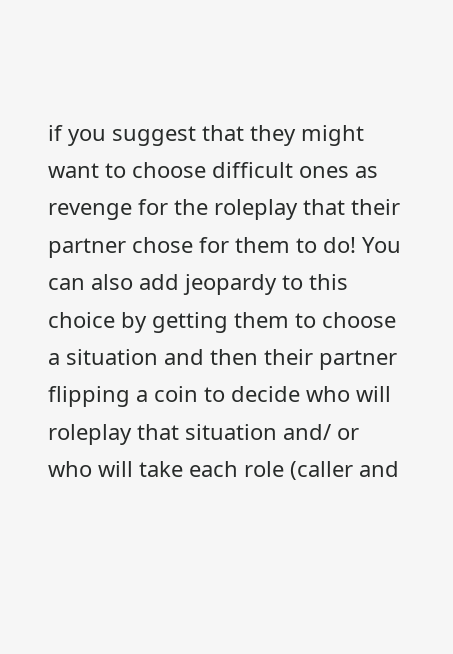if you suggest that they might want to choose difficult ones as revenge for the roleplay that their partner chose for them to do! You can also add jeopardy to this choice by getting them to choose a situation and then their partner flipping a coin to decide who will roleplay that situation and/ or who will take each role (caller and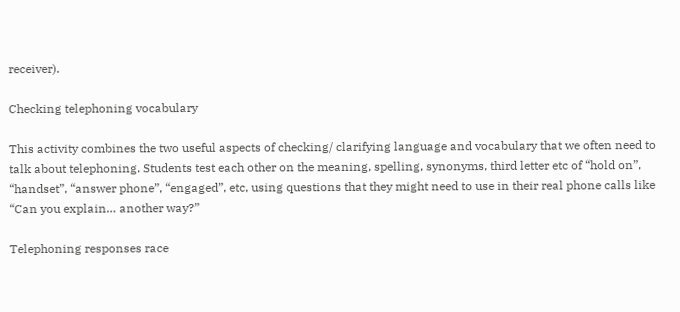receiver).

Checking telephoning vocabulary

This activity combines the two useful aspects of checking/ clarifying language and vocabulary that we often need to talk about telephoning. Students test each other on the meaning, spelling, synonyms, third letter etc of “hold on”, “handset”, “answer phone”, “engaged”, etc, using questions that they might need to use in their real phone calls like “Can you explain… another way?”

Telephoning responses race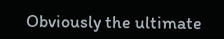Obviously the ultimate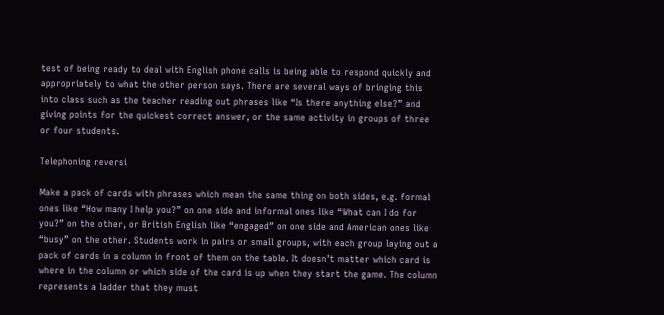test of being ready to deal with English phone calls is being able to respond quickly and appropriately to what the other person says. There are several ways of bringing this into class such as the teacher reading out phrases like “Is there anything else?” and giving points for the quickest correct answer, or the same activity in groups of three or four students.

Telephoning reversi

Make a pack of cards with phrases which mean the same thing on both sides, e.g. formal ones like “How many I help you?” on one side and informal ones like “What can I do for you?” on the other, or British English like “engaged” on one side and American ones like “busy” on the other. Students work in pairs or small groups, with each group laying out a pack of cards in a column in front of them on the table. It doesn’t matter which card is where in the column or which side of the card is up when they start the game. The column represents a ladder that they must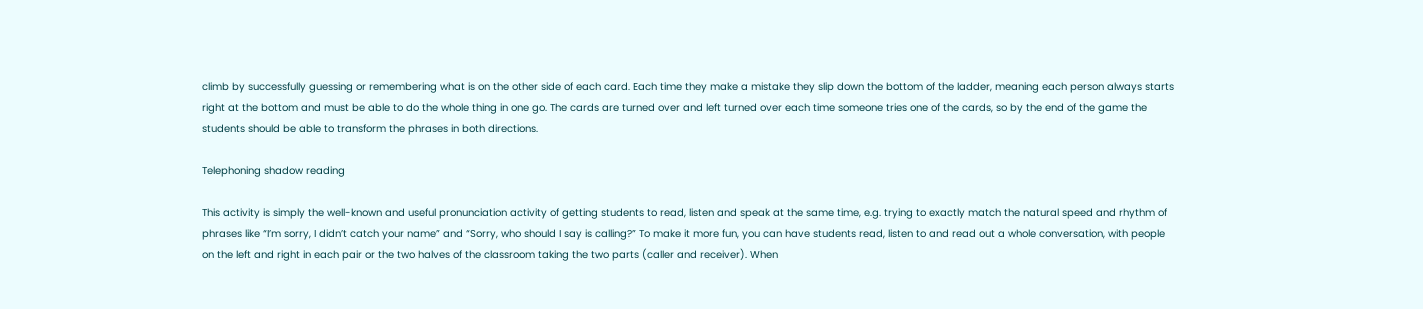climb by successfully guessing or remembering what is on the other side of each card. Each time they make a mistake they slip down the bottom of the ladder, meaning each person always starts right at the bottom and must be able to do the whole thing in one go. The cards are turned over and left turned over each time someone tries one of the cards, so by the end of the game the students should be able to transform the phrases in both directions.

Telephoning shadow reading

This activity is simply the well-known and useful pronunciation activity of getting students to read, listen and speak at the same time, e.g. trying to exactly match the natural speed and rhythm of phrases like “I’m sorry, I didn’t catch your name” and “Sorry, who should I say is calling?” To make it more fun, you can have students read, listen to and read out a whole conversation, with people on the left and right in each pair or the two halves of the classroom taking the two parts (caller and receiver). When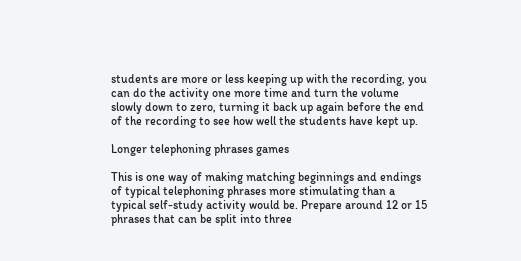students are more or less keeping up with the recording, you can do the activity one more time and turn the volume slowly down to zero, turning it back up again before the end of the recording to see how well the students have kept up.

Longer telephoning phrases games

This is one way of making matching beginnings and endings of typical telephoning phrases more stimulating than a typical self-study activity would be. Prepare around 12 or 15 phrases that can be split into three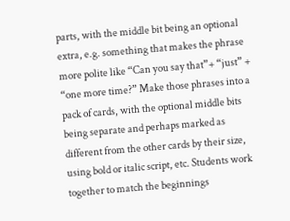parts, with the middle bit being an optional extra, e.g. something that makes the phrase more polite like “Can you say that”+ “just” + “one more time?” Make those phrases into a pack of cards, with the optional middle bits being separate and perhaps marked as different from the other cards by their size, using bold or italic script, etc. Students work together to match the beginnings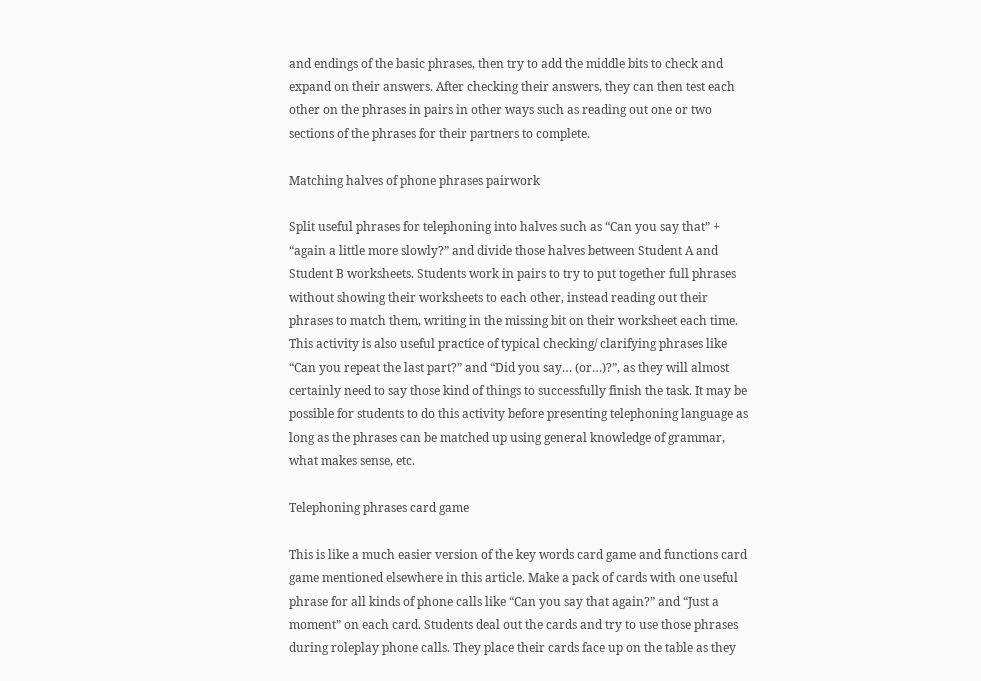and endings of the basic phrases, then try to add the middle bits to check and expand on their answers. After checking their answers, they can then test each other on the phrases in pairs in other ways such as reading out one or two sections of the phrases for their partners to complete.

Matching halves of phone phrases pairwork

Split useful phrases for telephoning into halves such as “Can you say that” + “again a little more slowly?” and divide those halves between Student A and Student B worksheets. Students work in pairs to try to put together full phrases without showing their worksheets to each other, instead reading out their phrases to match them, writing in the missing bit on their worksheet each time. This activity is also useful practice of typical checking/ clarifying phrases like “Can you repeat the last part?” and “Did you say… (or…)?”, as they will almost certainly need to say those kind of things to successfully finish the task. It may be possible for students to do this activity before presenting telephoning language as long as the phrases can be matched up using general knowledge of grammar, what makes sense, etc.

Telephoning phrases card game

This is like a much easier version of the key words card game and functions card game mentioned elsewhere in this article. Make a pack of cards with one useful phrase for all kinds of phone calls like “Can you say that again?” and “Just a moment” on each card. Students deal out the cards and try to use those phrases during roleplay phone calls. They place their cards face up on the table as they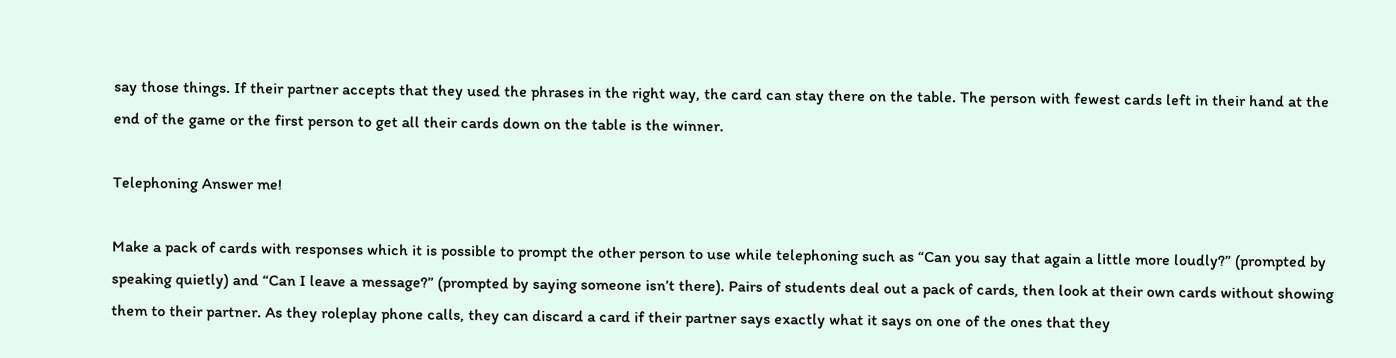say those things. If their partner accepts that they used the phrases in the right way, the card can stay there on the table. The person with fewest cards left in their hand at the end of the game or the first person to get all their cards down on the table is the winner.

Telephoning Answer me!

Make a pack of cards with responses which it is possible to prompt the other person to use while telephoning such as “Can you say that again a little more loudly?” (prompted by speaking quietly) and “Can I leave a message?” (prompted by saying someone isn’t there). Pairs of students deal out a pack of cards, then look at their own cards without showing them to their partner. As they roleplay phone calls, they can discard a card if their partner says exactly what it says on one of the ones that they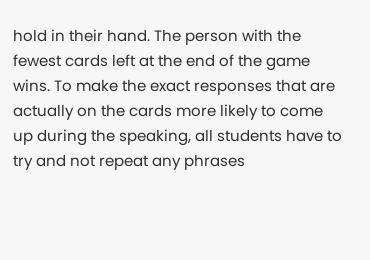hold in their hand. The person with the fewest cards left at the end of the game wins. To make the exact responses that are actually on the cards more likely to come up during the speaking, all students have to try and not repeat any phrases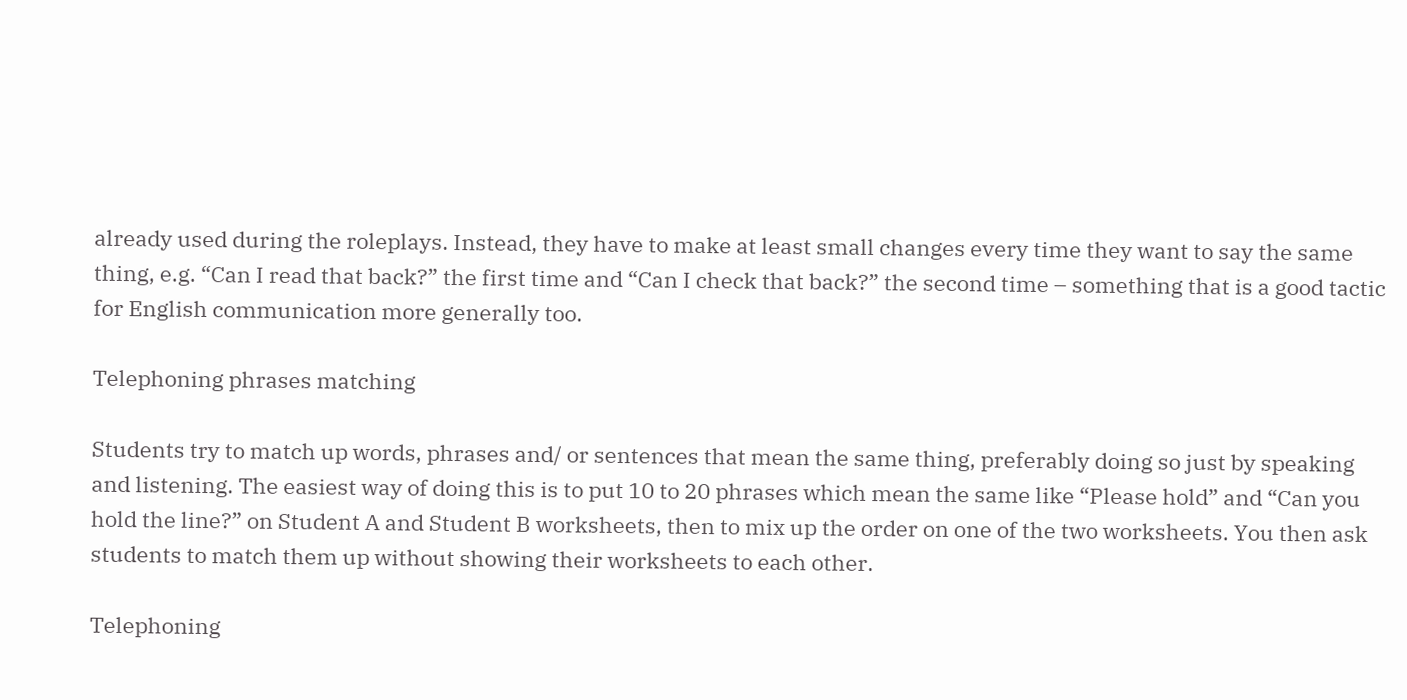already used during the roleplays. Instead, they have to make at least small changes every time they want to say the same thing, e.g. “Can I read that back?” the first time and “Can I check that back?” the second time – something that is a good tactic for English communication more generally too.

Telephoning phrases matching

Students try to match up words, phrases and/ or sentences that mean the same thing, preferably doing so just by speaking and listening. The easiest way of doing this is to put 10 to 20 phrases which mean the same like “Please hold” and “Can you hold the line?” on Student A and Student B worksheets, then to mix up the order on one of the two worksheets. You then ask students to match them up without showing their worksheets to each other.

Telephoning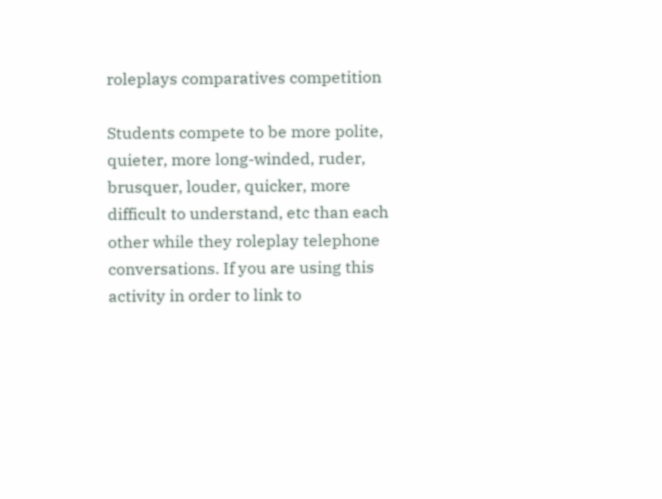roleplays comparatives competition

Students compete to be more polite, quieter, more long-winded, ruder, brusquer, louder, quicker, more difficult to understand, etc than each other while they roleplay telephone conversations. If you are using this activity in order to link to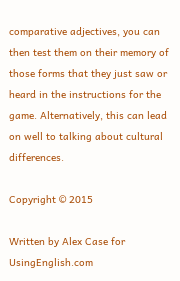comparative adjectives, you can then test them on their memory of those forms that they just saw or heard in the instructions for the game. Alternatively, this can lead on well to talking about cultural differences.

Copyright © 2015

Written by Alex Case for UsingEnglish.com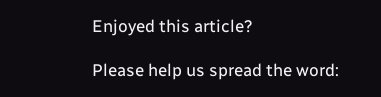Enjoyed this article?

Please help us spread the word: